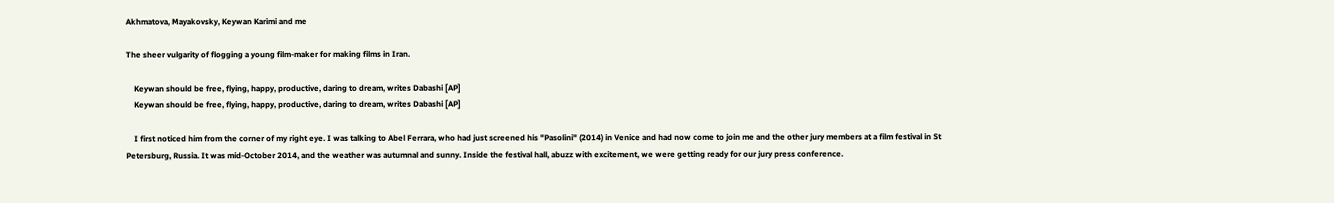Akhmatova, Mayakovsky, Keywan Karimi and me

The sheer vulgarity of flogging a young film-maker for making films in Iran.

    Keywan should be free, flying, happy, productive, daring to dream, writes Dabashi [AP]
    Keywan should be free, flying, happy, productive, daring to dream, writes Dabashi [AP]

    I first noticed him from the corner of my right eye. I was talking to Abel Ferrara, who had just screened his "Pasolini" (2014) in Venice and had now come to join me and the other jury members at a film festival in St Petersburg, Russia. It was mid-October 2014, and the weather was autumnal and sunny. Inside the festival hall, abuzz with excitement, we were getting ready for our jury press conference.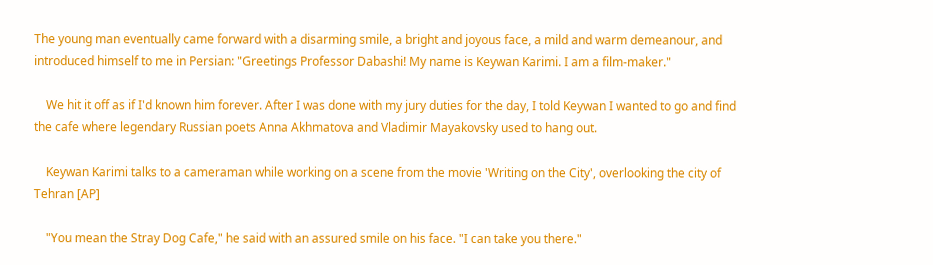The young man eventually came forward with a disarming smile, a bright and joyous face, a mild and warm demeanour, and introduced himself to me in Persian: "Greetings Professor Dabashi! My name is Keywan Karimi. I am a film-maker."

    We hit it off as if I'd known him forever. After I was done with my jury duties for the day, I told Keywan I wanted to go and find the cafe where legendary Russian poets Anna Akhmatova and Vladimir Mayakovsky used to hang out.

    Keywan Karimi talks to a cameraman while working on a scene from the movie 'Writing on the City', overlooking the city of Tehran [AP]

    "You mean the Stray Dog Cafe," he said with an assured smile on his face. "I can take you there."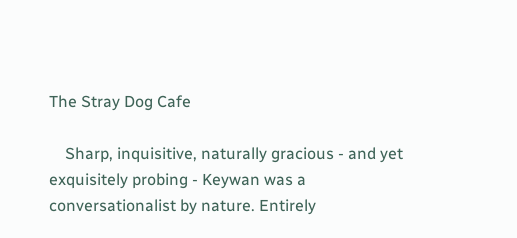The Stray Dog Cafe

    Sharp, inquisitive, naturally gracious - and yet exquisitely probing - Keywan was a conversationalist by nature. Entirely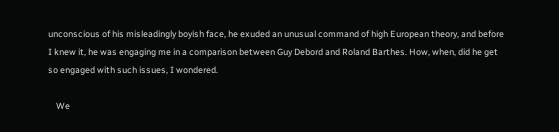unconscious of his misleadingly boyish face, he exuded an unusual command of high European theory, and before I knew it, he was engaging me in a comparison between Guy Debord and Roland Barthes. How, when, did he get so engaged with such issues, I wondered.

    We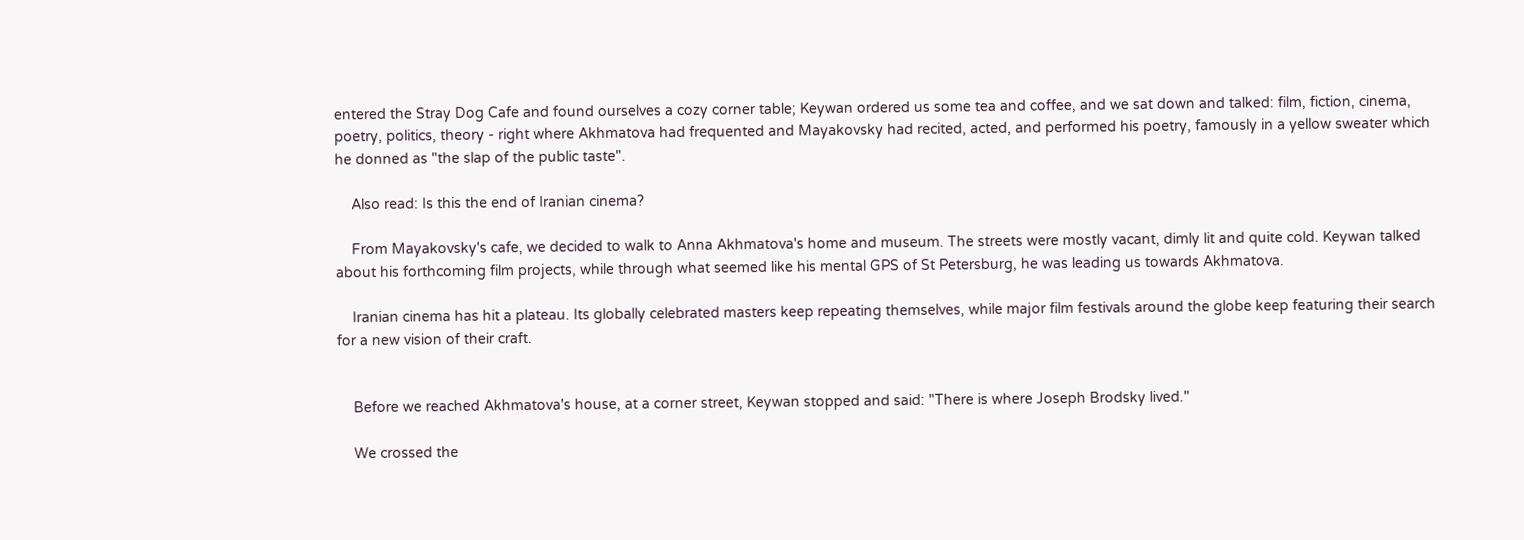entered the Stray Dog Cafe and found ourselves a cozy corner table; Keywan ordered us some tea and coffee, and we sat down and talked: film, fiction, cinema, poetry, politics, theory - right where Akhmatova had frequented and Mayakovsky had recited, acted, and performed his poetry, famously in a yellow sweater which he donned as "the slap of the public taste".

    Also read: Is this the end of Iranian cinema?

    From Mayakovsky's cafe, we decided to walk to Anna Akhmatova's home and museum. The streets were mostly vacant, dimly lit and quite cold. Keywan talked about his forthcoming film projects, while through what seemed like his mental GPS of St Petersburg, he was leading us towards Akhmatova.

    Iranian cinema has hit a plateau. Its globally celebrated masters keep repeating themselves, while major film festivals around the globe keep featuring their search for a new vision of their craft.


    Before we reached Akhmatova's house, at a corner street, Keywan stopped and said: "There is where Joseph Brodsky lived."

    We crossed the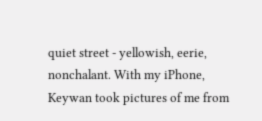quiet street - yellowish, eerie, nonchalant. With my iPhone, Keywan took pictures of me from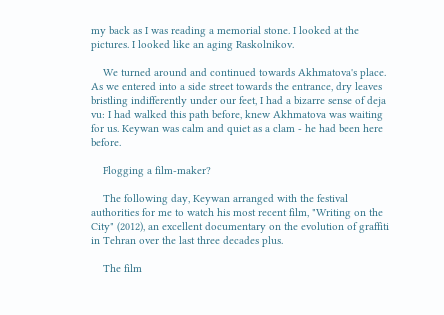my back as I was reading a memorial stone. I looked at the pictures. I looked like an aging Raskolnikov.

    We turned around and continued towards Akhmatova's place. As we entered into a side street towards the entrance, dry leaves bristling indifferently under our feet, I had a bizarre sense of deja vu: I had walked this path before, knew Akhmatova was waiting for us. Keywan was calm and quiet as a clam - he had been here before.

    Flogging a film-maker?

    The following day, Keywan arranged with the festival authorities for me to watch his most recent film, "Writing on the City" (2012), an excellent documentary on the evolution of graffiti in Tehran over the last three decades plus.

    The film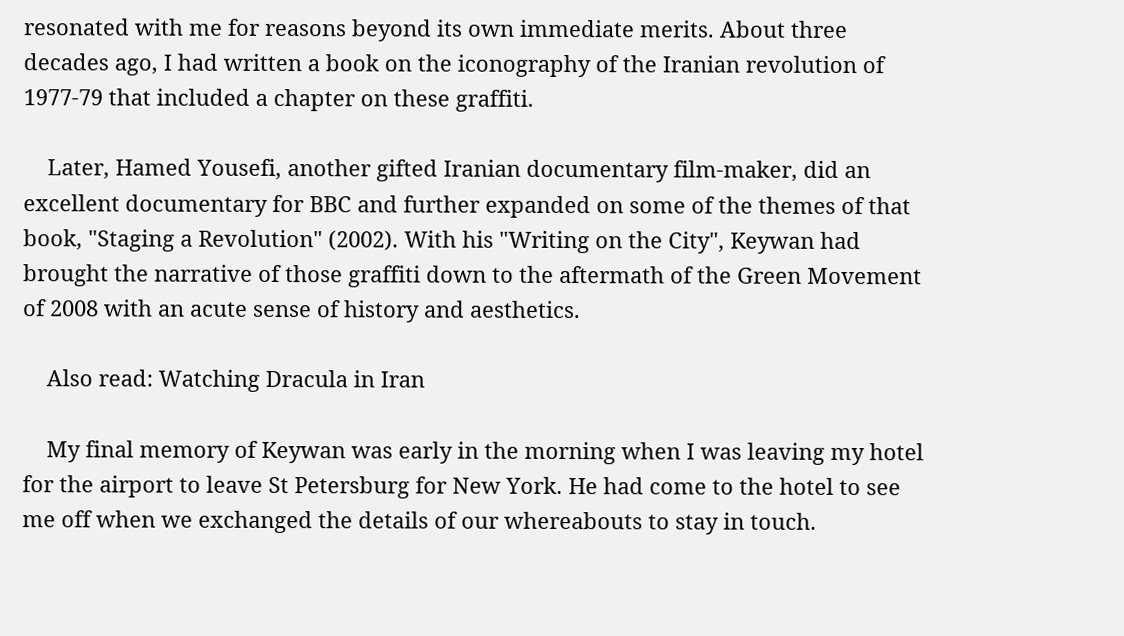resonated with me for reasons beyond its own immediate merits. About three decades ago, I had written a book on the iconography of the Iranian revolution of 1977-79 that included a chapter on these graffiti.

    Later, Hamed Yousefi, another gifted Iranian documentary film-maker, did an excellent documentary for BBC and further expanded on some of the themes of that book, "Staging a Revolution" (2002). With his "Writing on the City", Keywan had brought the narrative of those graffiti down to the aftermath of the Green Movement of 2008 with an acute sense of history and aesthetics.

    Also read: Watching Dracula in Iran

    My final memory of Keywan was early in the morning when I was leaving my hotel for the airport to leave St Petersburg for New York. He had come to the hotel to see me off when we exchanged the details of our whereabouts to stay in touch.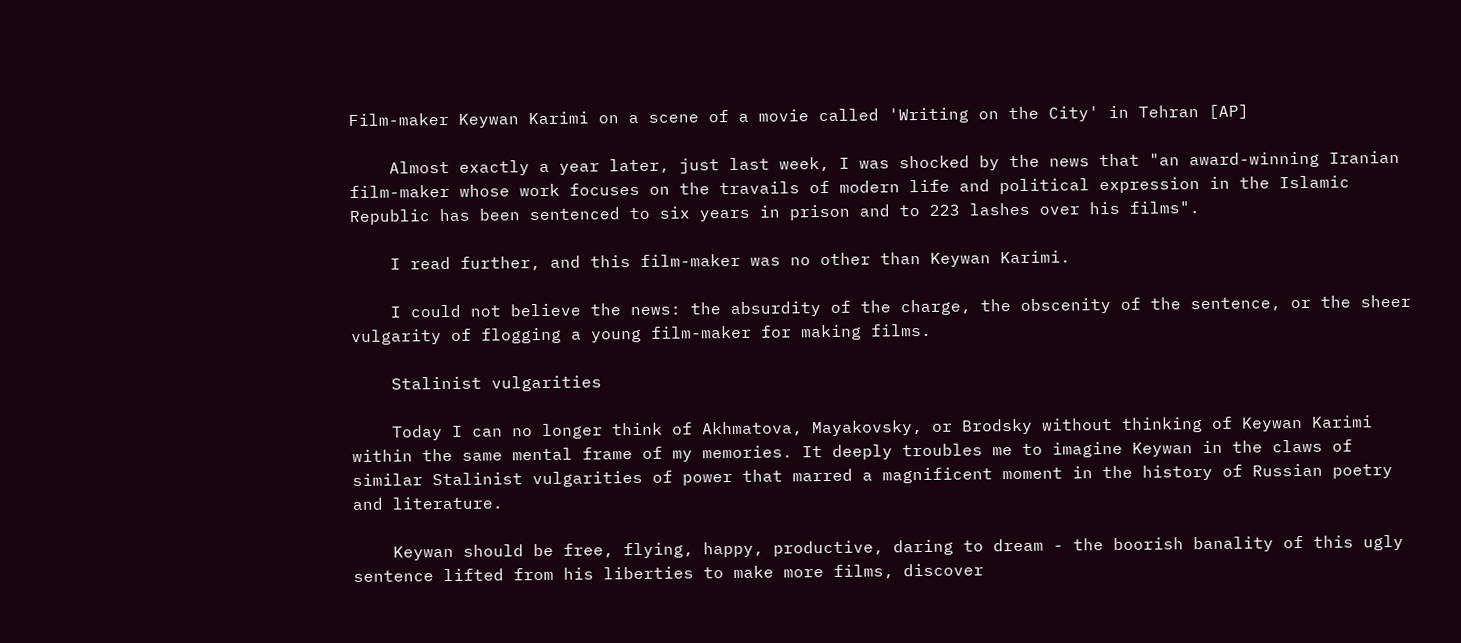Film-maker Keywan Karimi on a scene of a movie called 'Writing on the City' in Tehran [AP]

    Almost exactly a year later, just last week, I was shocked by the news that "an award-winning Iranian film-maker whose work focuses on the travails of modern life and political expression in the Islamic Republic has been sentenced to six years in prison and to 223 lashes over his films".

    I read further, and this film-maker was no other than Keywan Karimi.

    I could not believe the news: the absurdity of the charge, the obscenity of the sentence, or the sheer vulgarity of flogging a young film-maker for making films.

    Stalinist vulgarities

    Today I can no longer think of Akhmatova, Mayakovsky, or Brodsky without thinking of Keywan Karimi within the same mental frame of my memories. It deeply troubles me to imagine Keywan in the claws of similar Stalinist vulgarities of power that marred a magnificent moment in the history of Russian poetry and literature.

    Keywan should be free, flying, happy, productive, daring to dream - the boorish banality of this ugly sentence lifted from his liberties to make more films, discover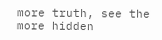more truth, see the more hidden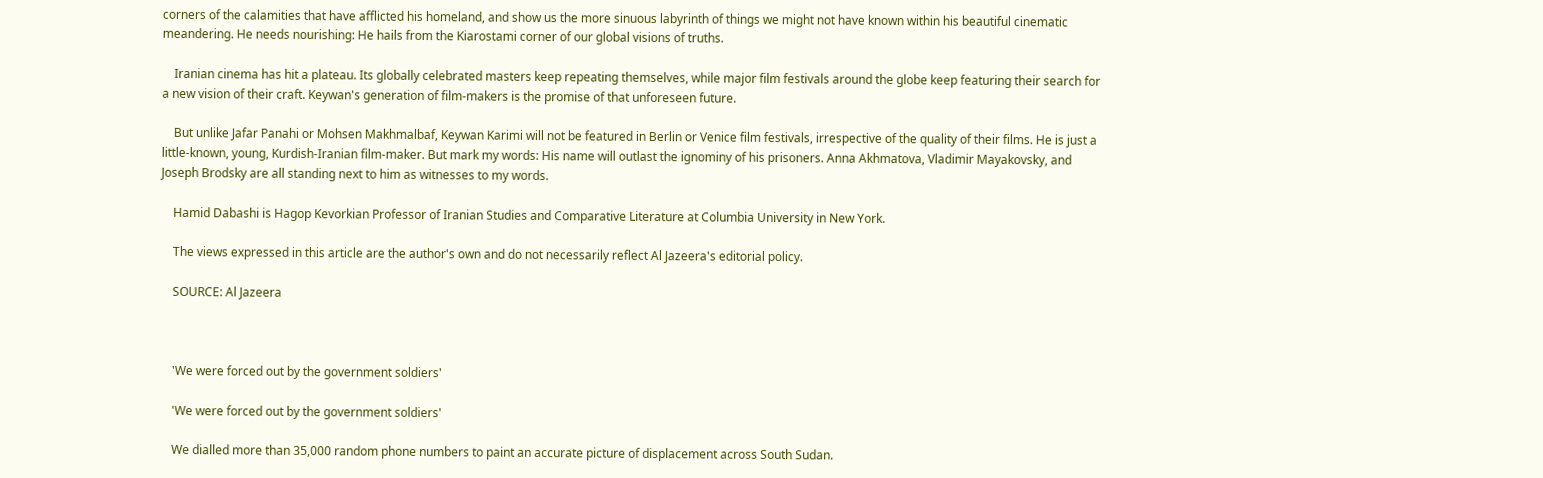corners of the calamities that have afflicted his homeland, and show us the more sinuous labyrinth of things we might not have known within his beautiful cinematic meandering. He needs nourishing: He hails from the Kiarostami corner of our global visions of truths.

    Iranian cinema has hit a plateau. Its globally celebrated masters keep repeating themselves, while major film festivals around the globe keep featuring their search for a new vision of their craft. Keywan's generation of film-makers is the promise of that unforeseen future.

    But unlike Jafar Panahi or Mohsen Makhmalbaf, Keywan Karimi will not be featured in Berlin or Venice film festivals, irrespective of the quality of their films. He is just a little-known, young, Kurdish-Iranian film-maker. But mark my words: His name will outlast the ignominy of his prisoners. Anna Akhmatova, Vladimir Mayakovsky, and Joseph Brodsky are all standing next to him as witnesses to my words.

    Hamid Dabashi is Hagop Kevorkian Professor of Iranian Studies and Comparative Literature at Columbia University in New York.

    The views expressed in this article are the author's own and do not necessarily reflect Al Jazeera's editorial policy.

    SOURCE: Al Jazeera



    'We were forced out by the government soldiers'

    'We were forced out by the government soldiers'

    We dialled more than 35,000 random phone numbers to paint an accurate picture of displacement across South Sudan.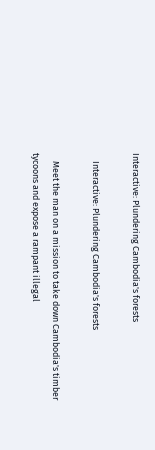Interactive: Plundering Cambodia's forests

    Interactive: Plundering Cambodia's forests

    Meet the man on a mission to take down Cambodia's timber tycoons and expose a rampant illegal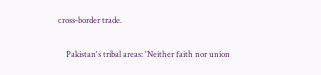cross-border trade.

    Pakistan's tribal areas: 'Neither faith nor union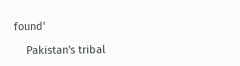found'

    Pakistan's tribal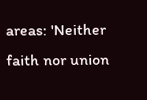areas: 'Neither faith nor union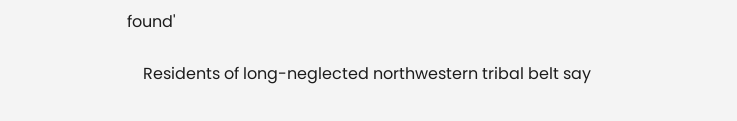found'

    Residents of long-neglected northwestern tribal belt say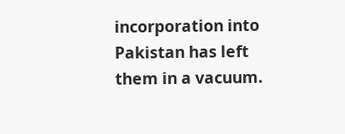incorporation into Pakistan has left them in a vacuum.